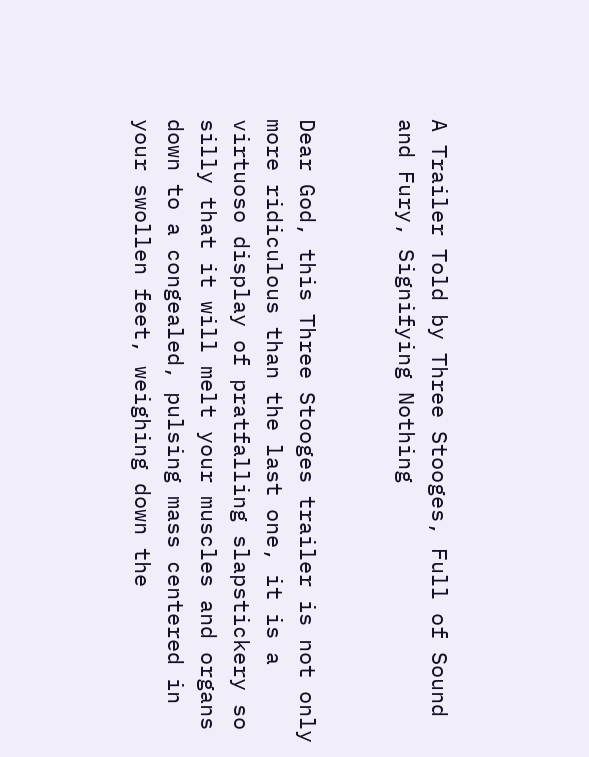A Trailer Told by Three Stooges, Full of Sound and Fury, Signifying Nothing


Dear God, this Three Stooges trailer is not only more ridiculous than the last one, it is a virtuoso display of pratfalling slapstickery so silly that it will melt your muscles and organs down to a congealed, pulsing mass centered in your swollen feet, weighing down the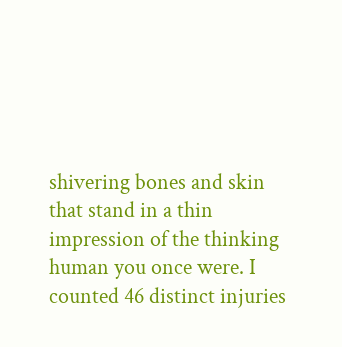shivering bones and skin that stand in a thin impression of the thinking human you once were. I counted 46 distinct injuries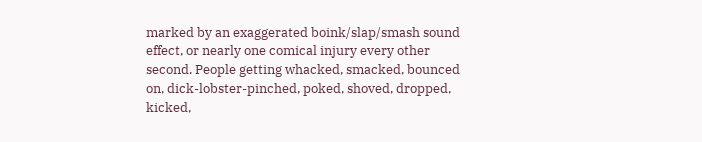marked by an exaggerated boink/slap/smash sound effect, or nearly one comical injury every other second. People getting whacked, smacked, bounced on, dick-lobster-pinched, poked, shoved, dropped, kicked,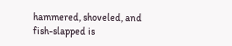hammered, shoveled, and fish-slapped is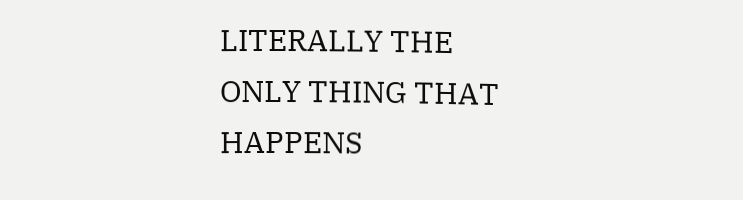LITERALLY THE ONLY THING THAT HAPPENS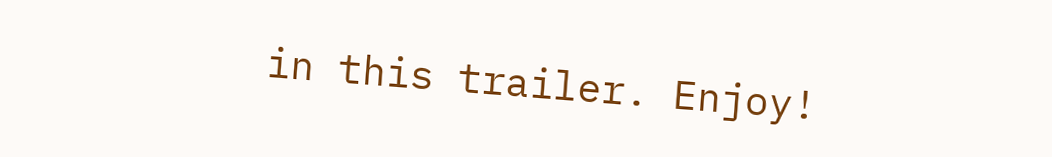in this trailer. Enjoy!